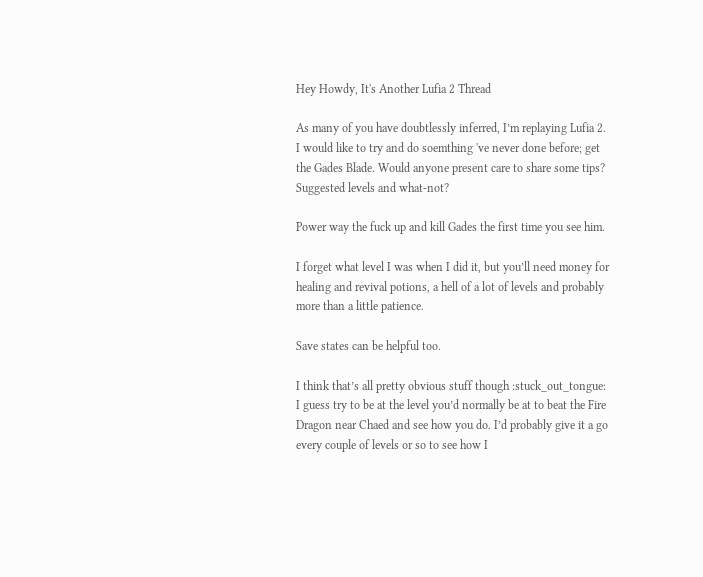Hey Howdy, It's Another Lufia 2 Thread

As many of you have doubtlessly inferred, I’m replaying Lufia 2. I would like to try and do soemthing 've never done before; get the Gades Blade. Would anyone present care to share some tips? Suggested levels and what-not?

Power way the fuck up and kill Gades the first time you see him.

I forget what level I was when I did it, but you’ll need money for healing and revival potions, a hell of a lot of levels and probably more than a little patience.

Save states can be helpful too.

I think that’s all pretty obvious stuff though :stuck_out_tongue: I guess try to be at the level you’d normally be at to beat the Fire Dragon near Chaed and see how you do. I’d probably give it a go every couple of levels or so to see how I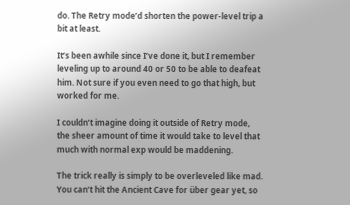do. The Retry mode’d shorten the power-level trip a bit at least.

It’s been awhile since I’ve done it, but I remember leveling up to around 40 or 50 to be able to deafeat him. Not sure if you even need to go that high, but worked for me.

I couldn’t imagine doing it outside of Retry mode, the sheer amount of time it would take to level that much with normal exp would be maddening.

The trick really is simply to be overleveled like mad. You can’t hit the Ancient Cave for über gear yet, so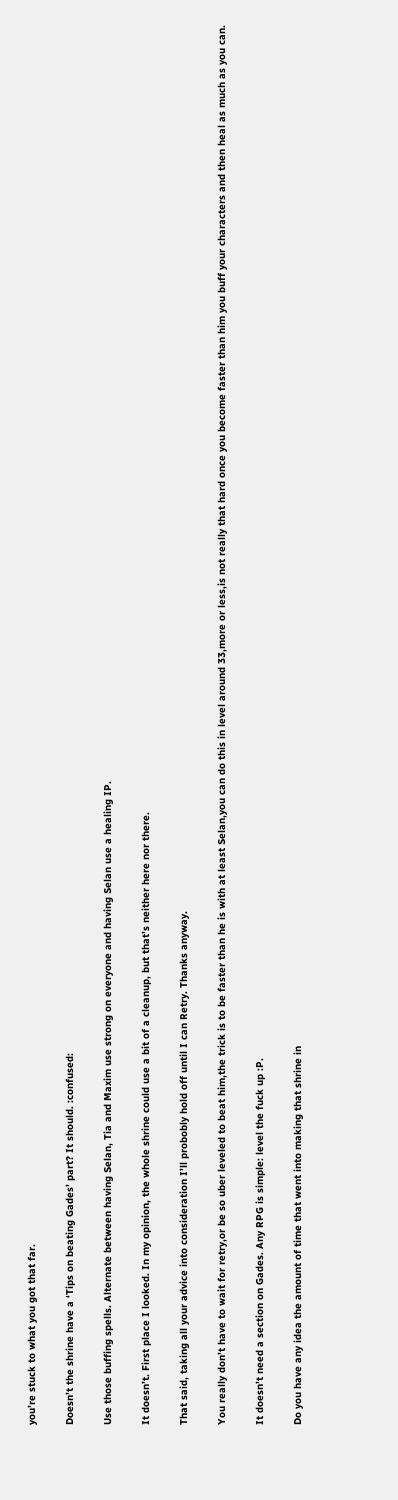you’re stuck to what you got that far.

Doesn’t the shrine have a ‘Tips on beating Gades’ part? It should. :confused:

Use those buffing spells. Alternate between having Selan, Tia and Maxim use strong on everyone and having Selan use a healing IP.

It doesn’t. First place I looked. In my opinion, the whole shrine could use a bit of a cleanup, but that’s neither here nor there.

That said, taking all your advice into consideration I’ll probobly hold off until I can Retry. Thanks anyway.

You really don’t have to wait for retry,or be so uber leveled to beat him,the trick is to be faster than he is with at least Selan,you can do this in level around 33,more or less,is not really that hard once you become faster than him you buff your characters and then heal as much as you can.

It doesn’t need a section on Gades. Any RPG is simple: level the fuck up :P.

Do you have any idea the amount of time that went into making that shrine in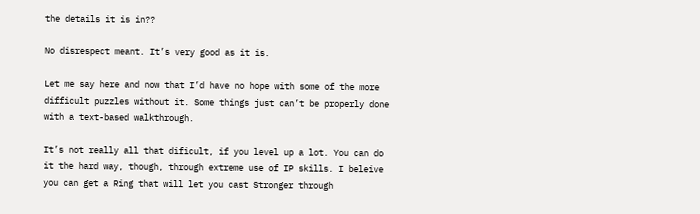the details it is in??

No disrespect meant. It’s very good as it is.

Let me say here and now that I’d have no hope with some of the more difficult puzzles without it. Some things just can’t be properly done with a text-based walkthrough.

It’s not really all that dificult, if you level up a lot. You can do it the hard way, though, through extreme use of IP skills. I beleive you can get a Ring that will let you cast Stronger through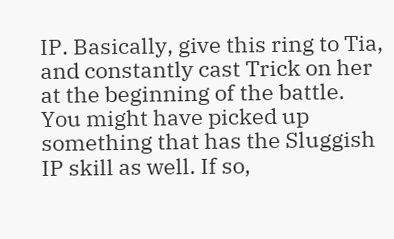IP. Basically, give this ring to Tia, and constantly cast Trick on her at the beginning of the battle. You might have picked up something that has the Sluggish IP skill as well. If so,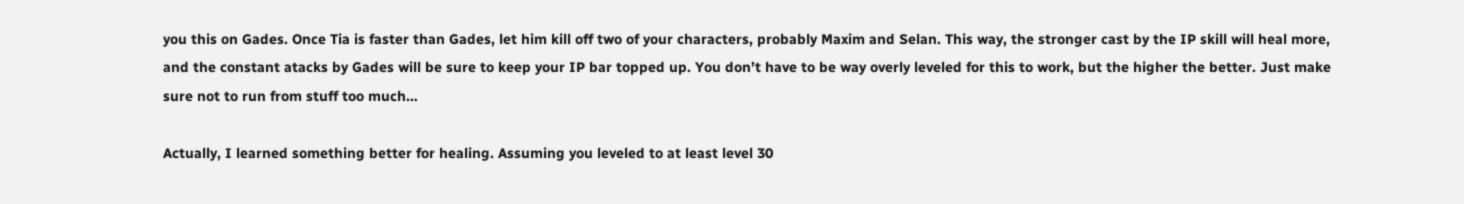you this on Gades. Once Tia is faster than Gades, let him kill off two of your characters, probably Maxim and Selan. This way, the stronger cast by the IP skill will heal more, and the constant atacks by Gades will be sure to keep your IP bar topped up. You don’t have to be way overly leveled for this to work, but the higher the better. Just make sure not to run from stuff too much…

Actually, I learned something better for healing. Assuming you leveled to at least level 30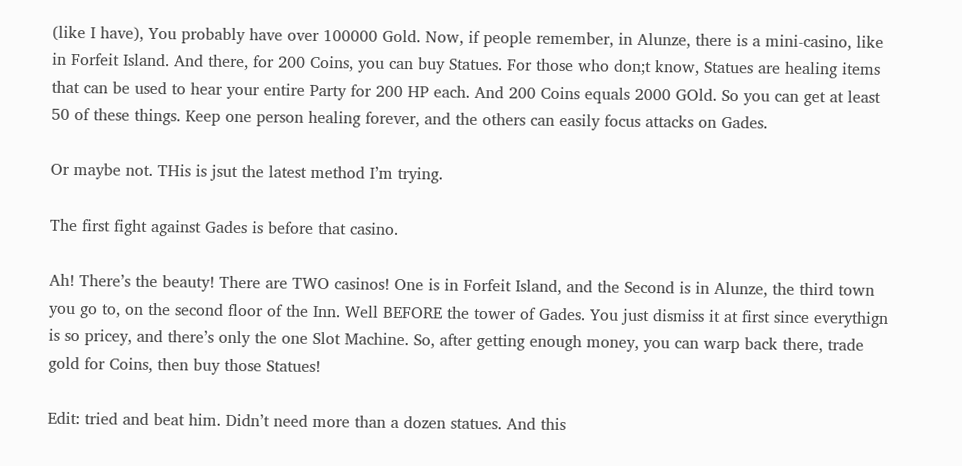(like I have), You probably have over 100000 Gold. Now, if people remember, in Alunze, there is a mini-casino, like in Forfeit Island. And there, for 200 Coins, you can buy Statues. For those who don;t know, Statues are healing items that can be used to hear your entire Party for 200 HP each. And 200 Coins equals 2000 GOld. So you can get at least 50 of these things. Keep one person healing forever, and the others can easily focus attacks on Gades.

Or maybe not. THis is jsut the latest method I’m trying.

The first fight against Gades is before that casino.

Ah! There’s the beauty! There are TWO casinos! One is in Forfeit Island, and the Second is in Alunze, the third town you go to, on the second floor of the Inn. Well BEFORE the tower of Gades. You just dismiss it at first since everythign is so pricey, and there’s only the one Slot Machine. So, after getting enough money, you can warp back there, trade gold for Coins, then buy those Statues!

Edit: tried and beat him. Didn’t need more than a dozen statues. And this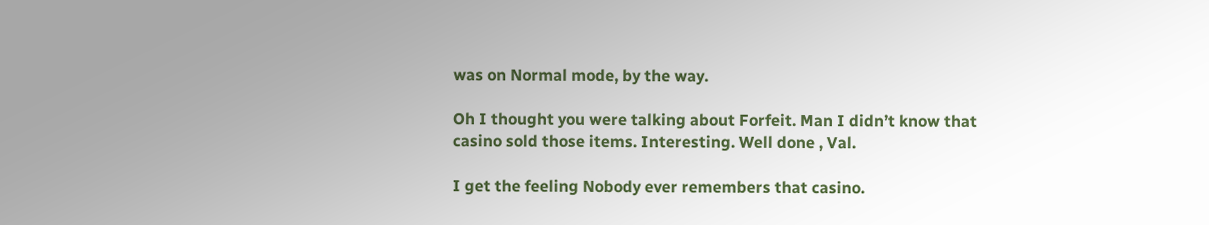was on Normal mode, by the way.

Oh I thought you were talking about Forfeit. Man I didn’t know that casino sold those items. Interesting. Well done , Val.

I get the feeling Nobody ever remembers that casino.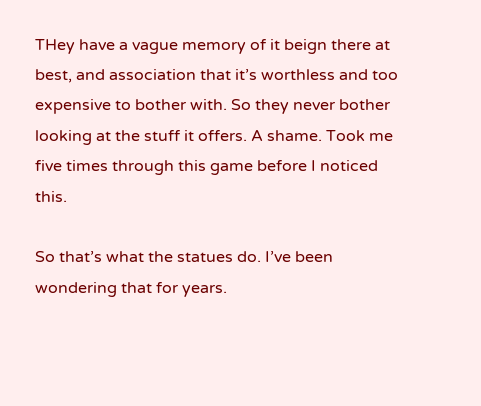THey have a vague memory of it beign there at best, and association that it’s worthless and too expensive to bother with. So they never bother looking at the stuff it offers. A shame. Took me five times through this game before I noticed this.

So that’s what the statues do. I’ve been wondering that for years.